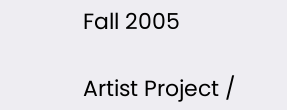Fall 2005

Artist Project /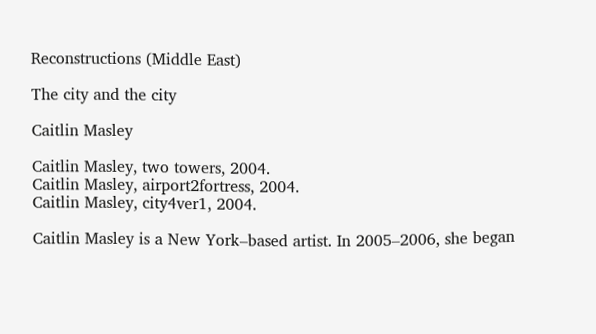Reconstructions (Middle East)

The city and the city

Caitlin Masley

Caitlin Masley, two towers, 2004.
Caitlin Masley, airport2fortress, 2004.
Caitlin Masley, city4ver1, 2004.

Caitlin Masley is a New York–based artist. In 2005–2006, she began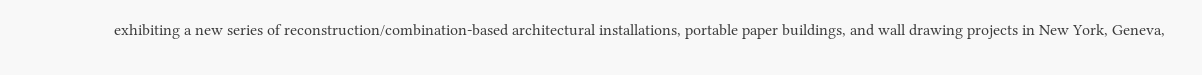exhibiting a new series of reconstruction/combination-based architectural installations, portable paper buildings, and wall drawing projects in New York, Geneva,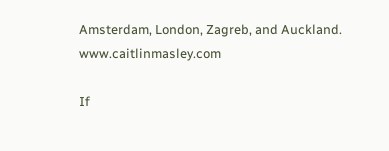Amsterdam, London, Zagreb, and Auckland. www.caitlinmasley.com

If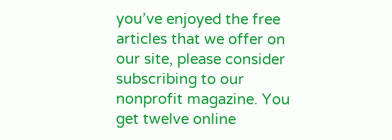you’ve enjoyed the free articles that we offer on our site, please consider subscribing to our nonprofit magazine. You get twelve online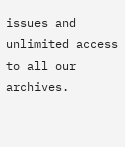issues and unlimited access to all our archives.